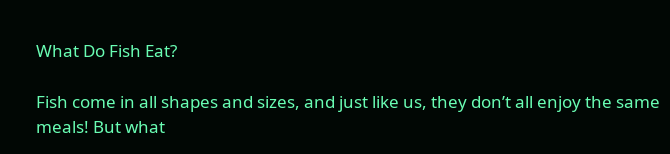What Do Fish Eat?

Fish come in all shapes and sizes, and just like us, they don’t all enjoy the same meals! But what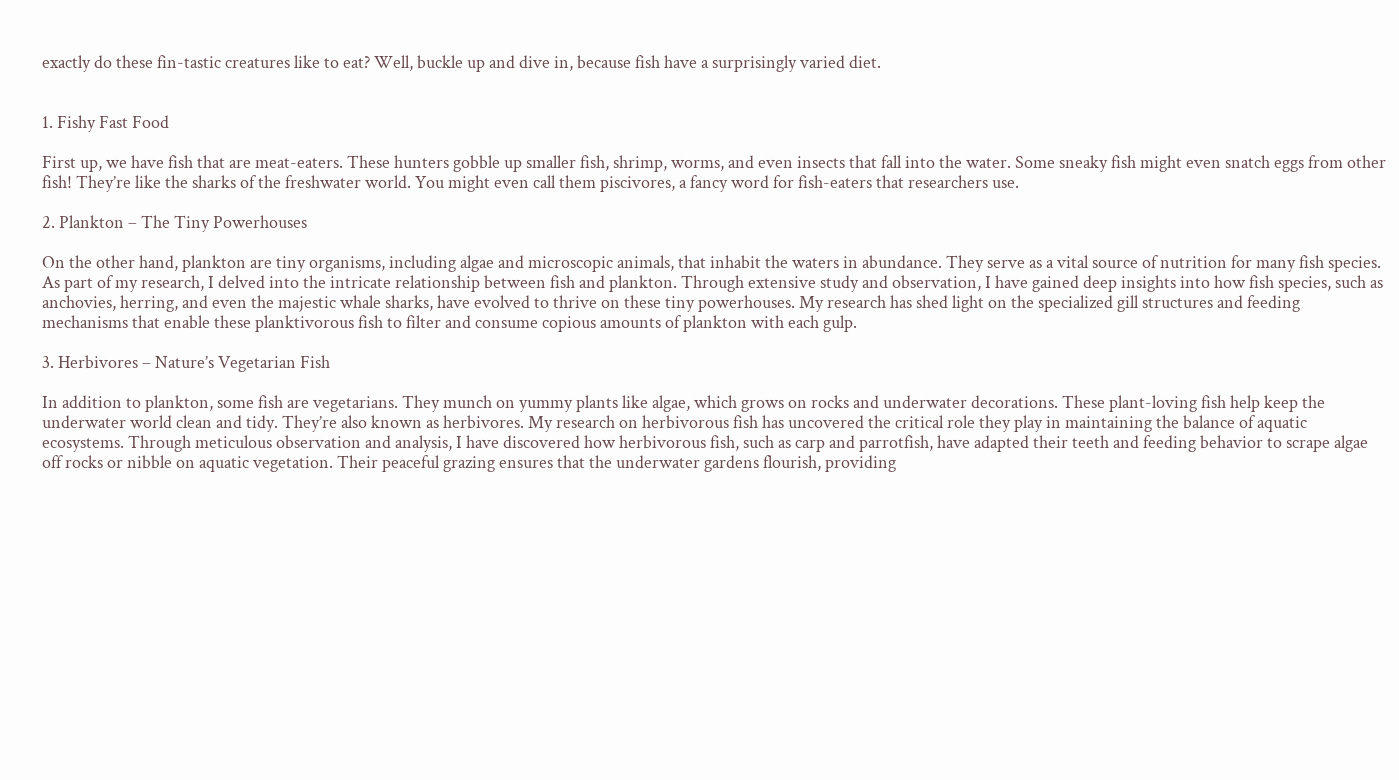exactly do these fin-tastic creatures like to eat? Well, buckle up and dive in, because fish have a surprisingly varied diet.


1. Fishy Fast Food

First up, we have fish that are meat-eaters. These hunters gobble up smaller fish, shrimp, worms, and even insects that fall into the water. Some sneaky fish might even snatch eggs from other fish! They’re like the sharks of the freshwater world. You might even call them piscivores, a fancy word for fish-eaters that researchers use.

2. Plankton – The Tiny Powerhouses

On the other hand, plankton are tiny organisms, including algae and microscopic animals, that inhabit the waters in abundance. They serve as a vital source of nutrition for many fish species. As part of my research, I delved into the intricate relationship between fish and plankton. Through extensive study and observation, I have gained deep insights into how fish species, such as anchovies, herring, and even the majestic whale sharks, have evolved to thrive on these tiny powerhouses. My research has shed light on the specialized gill structures and feeding mechanisms that enable these planktivorous fish to filter and consume copious amounts of plankton with each gulp.

3. Herbivores – Nature’s Vegetarian Fish

In addition to plankton, some fish are vegetarians. They munch on yummy plants like algae, which grows on rocks and underwater decorations. These plant-loving fish help keep the underwater world clean and tidy. They’re also known as herbivores. My research on herbivorous fish has uncovered the critical role they play in maintaining the balance of aquatic ecosystems. Through meticulous observation and analysis, I have discovered how herbivorous fish, such as carp and parrotfish, have adapted their teeth and feeding behavior to scrape algae off rocks or nibble on aquatic vegetation. Their peaceful grazing ensures that the underwater gardens flourish, providing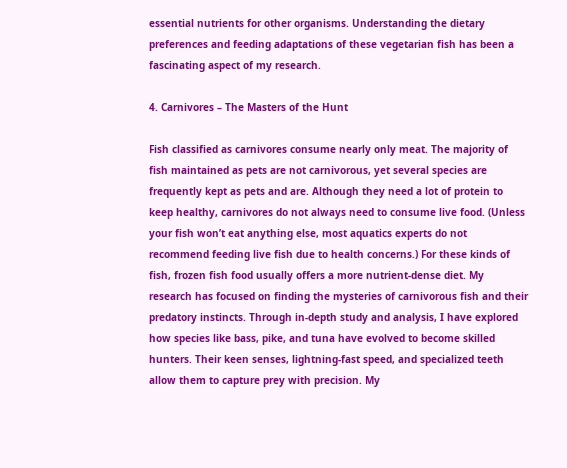essential nutrients for other organisms. Understanding the dietary preferences and feeding adaptations of these vegetarian fish has been a fascinating aspect of my research.

4. Carnivores – The Masters of the Hunt

Fish classified as carnivores consume nearly only meat. The majority of fish maintained as pets are not carnivorous, yet several species are frequently kept as pets and are. Although they need a lot of protein to keep healthy, carnivores do not always need to consume live food. (Unless your fish won’t eat anything else, most aquatics experts do not recommend feeding live fish due to health concerns.) For these kinds of fish, frozen fish food usually offers a more nutrient-dense diet. My research has focused on finding the mysteries of carnivorous fish and their predatory instincts. Through in-depth study and analysis, I have explored how species like bass, pike, and tuna have evolved to become skilled hunters. Their keen senses, lightning-fast speed, and specialized teeth allow them to capture prey with precision. My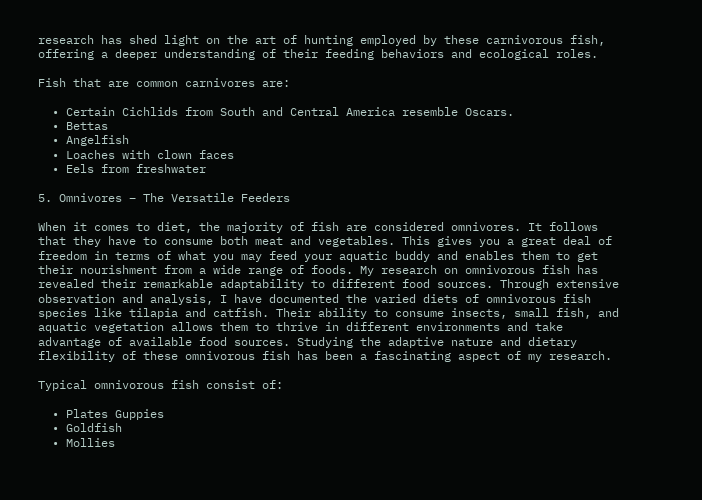research has shed light on the art of hunting employed by these carnivorous fish, offering a deeper understanding of their feeding behaviors and ecological roles.

Fish that are common carnivores are:

  • Certain Cichlids from South and Central America resemble Oscars.
  • Bettas
  • Angelfish
  • Loaches with clown faces
  • Eels from freshwater

5. Omnivores – The Versatile Feeders

When it comes to diet, the majority of fish are considered omnivores. It follows that they have to consume both meat and vegetables. This gives you a great deal of freedom in terms of what you may feed your aquatic buddy and enables them to get their nourishment from a wide range of foods. My research on omnivorous fish has revealed their remarkable adaptability to different food sources. Through extensive observation and analysis, I have documented the varied diets of omnivorous fish species like tilapia and catfish. Their ability to consume insects, small fish, and aquatic vegetation allows them to thrive in different environments and take advantage of available food sources. Studying the adaptive nature and dietary flexibility of these omnivorous fish has been a fascinating aspect of my research.

Typical omnivorous fish consist of:

  • Plates Guppies
  • Goldfish
  • Mollies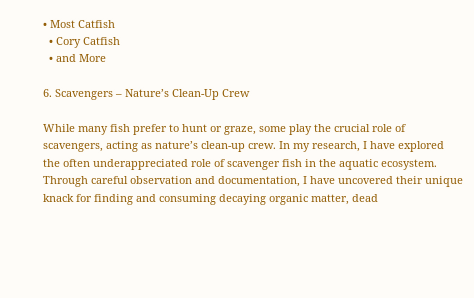• Most Catfish
  • Cory Catfish
  • and More

6. Scavengers – Nature’s Clean-Up Crew

While many fish prefer to hunt or graze, some play the crucial role of scavengers, acting as nature’s clean-up crew. In my research, I have explored the often underappreciated role of scavenger fish in the aquatic ecosystem. Through careful observation and documentation, I have uncovered their unique knack for finding and consuming decaying organic matter, dead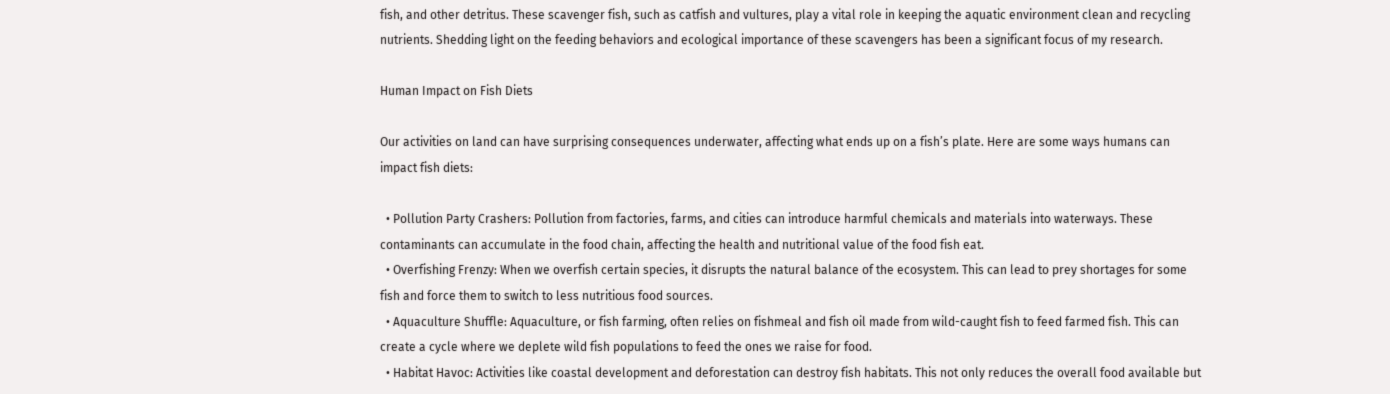fish, and other detritus. These scavenger fish, such as catfish and vultures, play a vital role in keeping the aquatic environment clean and recycling nutrients. Shedding light on the feeding behaviors and ecological importance of these scavengers has been a significant focus of my research.

Human Impact on Fish Diets

Our activities on land can have surprising consequences underwater, affecting what ends up on a fish’s plate. Here are some ways humans can impact fish diets:

  • Pollution Party Crashers: Pollution from factories, farms, and cities can introduce harmful chemicals and materials into waterways. These contaminants can accumulate in the food chain, affecting the health and nutritional value of the food fish eat.
  • Overfishing Frenzy: When we overfish certain species, it disrupts the natural balance of the ecosystem. This can lead to prey shortages for some fish and force them to switch to less nutritious food sources.
  • Aquaculture Shuffle: Aquaculture, or fish farming, often relies on fishmeal and fish oil made from wild-caught fish to feed farmed fish. This can create a cycle where we deplete wild fish populations to feed the ones we raise for food.
  • Habitat Havoc: Activities like coastal development and deforestation can destroy fish habitats. This not only reduces the overall food available but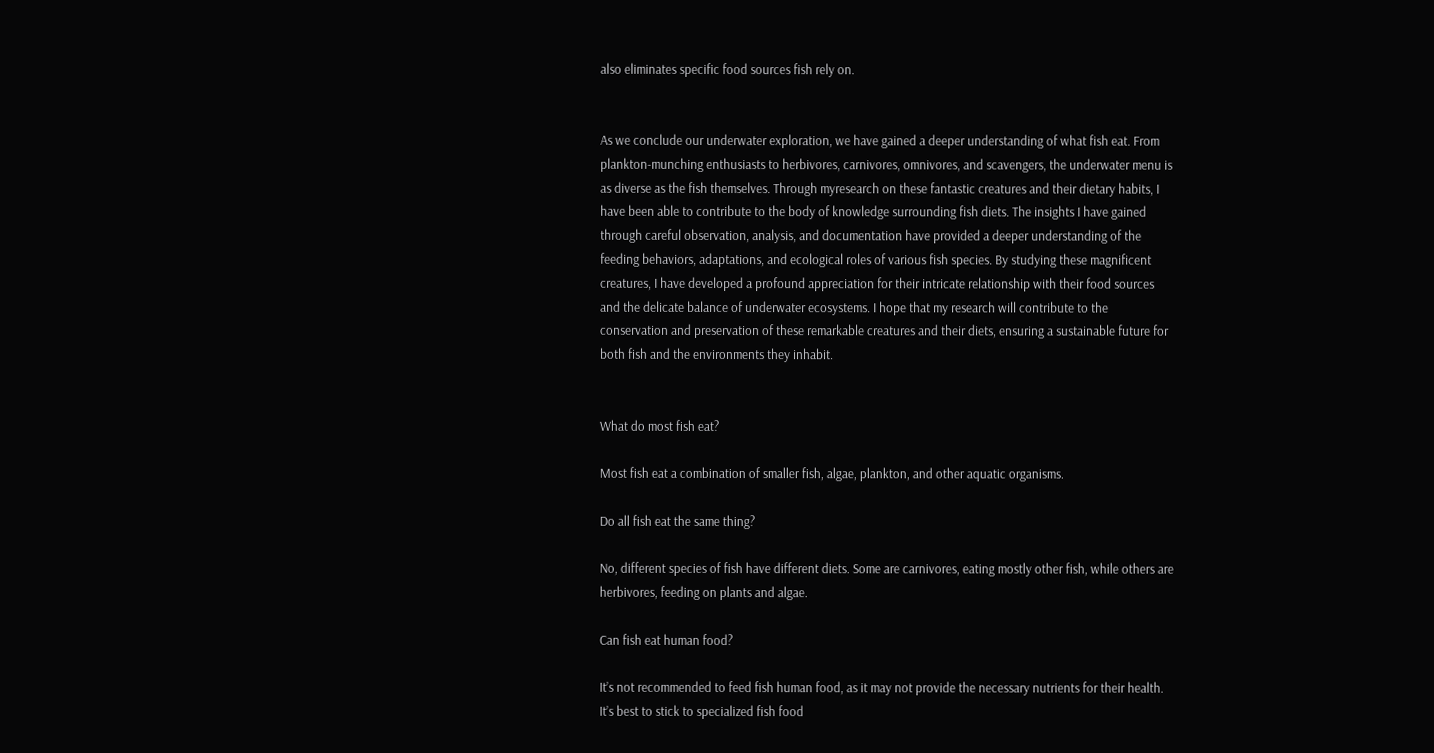also eliminates specific food sources fish rely on.


As we conclude our underwater exploration, we have gained a deeper understanding of what fish eat. From plankton-munching enthusiasts to herbivores, carnivores, omnivores, and scavengers, the underwater menu is as diverse as the fish themselves. Through myresearch on these fantastic creatures and their dietary habits, I have been able to contribute to the body of knowledge surrounding fish diets. The insights I have gained through careful observation, analysis, and documentation have provided a deeper understanding of the feeding behaviors, adaptations, and ecological roles of various fish species. By studying these magnificent creatures, I have developed a profound appreciation for their intricate relationship with their food sources and the delicate balance of underwater ecosystems. I hope that my research will contribute to the conservation and preservation of these remarkable creatures and their diets, ensuring a sustainable future for both fish and the environments they inhabit.


What do most fish eat?

Most fish eat a combination of smaller fish, algae, plankton, and other aquatic organisms.

Do all fish eat the same thing?

No, different species of fish have different diets. Some are carnivores, eating mostly other fish, while others are herbivores, feeding on plants and algae.

Can fish eat human food?

It’s not recommended to feed fish human food, as it may not provide the necessary nutrients for their health. It’s best to stick to specialized fish food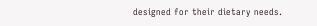designed for their dietary needs.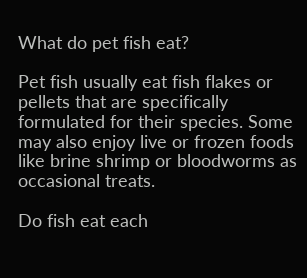What do pet fish eat?

Pet fish usually eat fish flakes or pellets that are specifically formulated for their species. Some may also enjoy live or frozen foods like brine shrimp or bloodworms as occasional treats.

Do fish eat each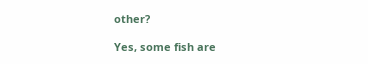other?

Yes, some fish are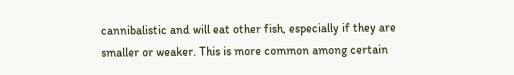cannibalistic and will eat other fish, especially if they are smaller or weaker. This is more common among certain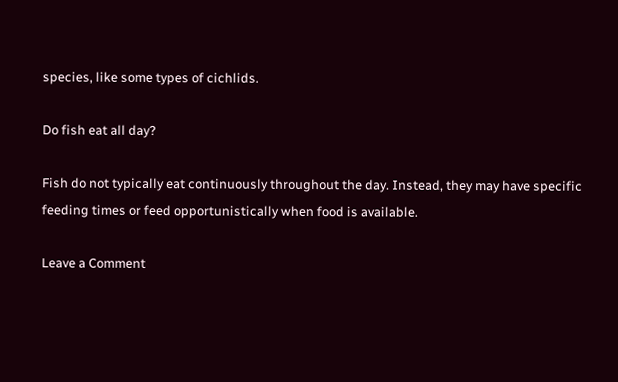species, like some types of cichlids.

Do fish eat all day?

Fish do not typically eat continuously throughout the day. Instead, they may have specific feeding times or feed opportunistically when food is available.

Leave a Comment